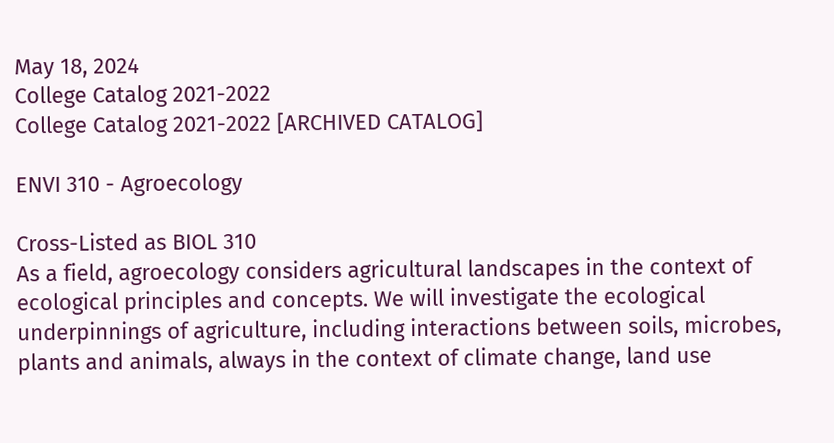May 18, 2024
College Catalog 2021-2022
College Catalog 2021-2022 [ARCHIVED CATALOG]

ENVI 310 - Agroecology

Cross-Listed as BIOL 310
As a field, agroecology considers agricultural landscapes in the context of ecological principles and concepts. We will investigate the ecological underpinnings of agriculture, including interactions between soils, microbes, plants and animals, always in the context of climate change, land use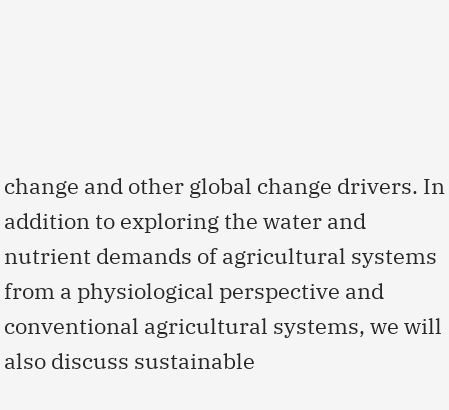change and other global change drivers. In addition to exploring the water and nutrient demands of agricultural systems from a physiological perspective and conventional agricultural systems, we will also discuss sustainable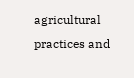agricultural practices and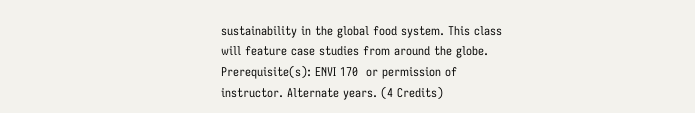sustainability in the global food system. This class will feature case studies from around the globe.  Prerequisite(s): ENVI 170  or permission of instructor. Alternate years. (4 Credits)